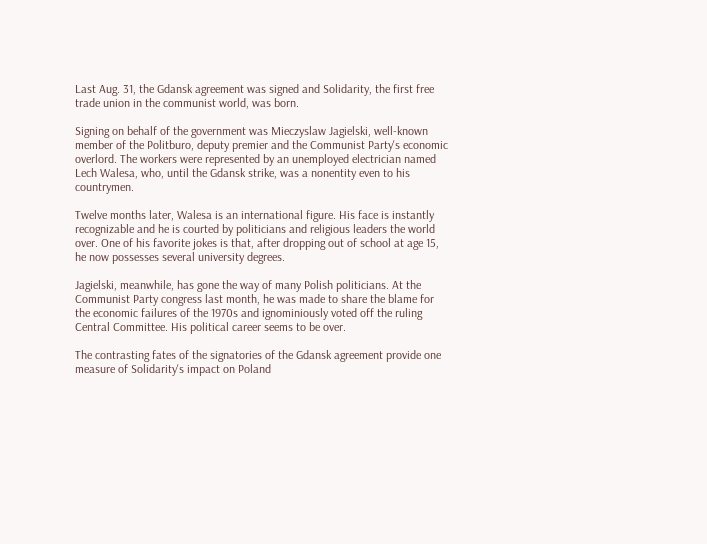Last Aug. 31, the Gdansk agreement was signed and Solidarity, the first free trade union in the communist world, was born.

Signing on behalf of the government was Mieczyslaw Jagielski, well-known member of the Politburo, deputy premier and the Communist Party's economic overlord. The workers were represented by an unemployed electrician named Lech Walesa, who, until the Gdansk strike, was a nonentity even to his countrymen.

Twelve months later, Walesa is an international figure. His face is instantly recognizable and he is courted by politicians and religious leaders the world over. One of his favorite jokes is that, after dropping out of school at age 15, he now possesses several university degrees.

Jagielski, meanwhile, has gone the way of many Polish politicians. At the Communist Party congress last month, he was made to share the blame for the economic failures of the 1970s and ignominiously voted off the ruling Central Committee. His political career seems to be over.

The contrasting fates of the signatories of the Gdansk agreement provide one measure of Solidarity's impact on Poland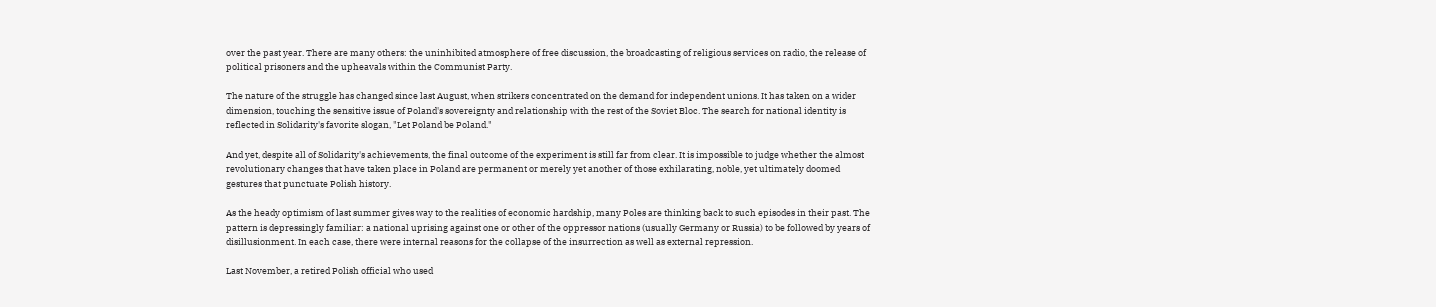over the past year. There are many others: the uninhibited atmosphere of free discussion, the broadcasting of religious services on radio, the release of political prisoners and the upheavals within the Communist Party.

The nature of the struggle has changed since last August, when strikers concentrated on the demand for independent unions. It has taken on a wider dimension, touching the sensitive issue of Poland's sovereignty and relationship with the rest of the Soviet Bloc. The search for national identity is reflected in Solidarity's favorite slogan, "Let Poland be Poland."

And yet, despite all of Solidarity's achievements, the final outcome of the experiment is still far from clear. It is impossible to judge whether the almost revolutionary changes that have taken place in Poland are permanent or merely yet another of those exhilarating, noble, yet ultimately doomed gestures that punctuate Polish history.

As the heady optimism of last summer gives way to the realities of economic hardship, many Poles are thinking back to such episodes in their past. The pattern is depressingly familiar: a national uprising against one or other of the oppressor nations (usually Germany or Russia) to be followed by years of disillusionment. In each case, there were internal reasons for the collapse of the insurrection as well as external repression.

Last November, a retired Polish official who used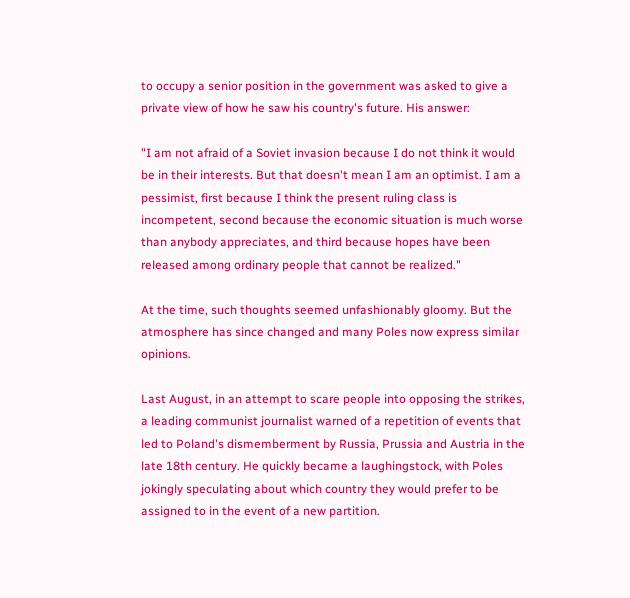to occupy a senior position in the government was asked to give a private view of how he saw his country's future. His answer:

"I am not afraid of a Soviet invasion because I do not think it would be in their interests. But that doesn't mean I am an optimist. I am a pessimist, first because I think the present ruling class is incompetent, second because the economic situation is much worse than anybody appreciates, and third because hopes have been released among ordinary people that cannot be realized."

At the time, such thoughts seemed unfashionably gloomy. But the atmosphere has since changed and many Poles now express similar opinions.

Last August, in an attempt to scare people into opposing the strikes, a leading communist journalist warned of a repetition of events that led to Poland's dismemberment by Russia, Prussia and Austria in the late 18th century. He quickly became a laughingstock, with Poles jokingly speculating about which country they would prefer to be assigned to in the event of a new partition.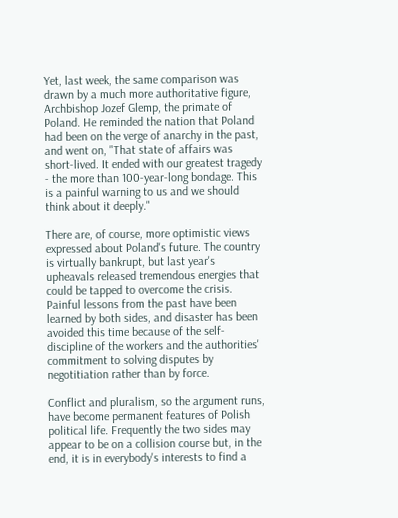Yet, last week, the same comparison was drawn by a much more authoritative figure, Archbishop Jozef Glemp, the primate of Poland. He reminded the nation that Poland had been on the verge of anarchy in the past, and went on, "That state of affairs was short-lived. It ended with our greatest tragedy - the more than 100-year-long bondage. This is a painful warning to us and we should think about it deeply."

There are, of course, more optimistic views expressed about Poland's future. The country is virtually bankrupt, but last year's upheavals released tremendous energies that could be tapped to overcome the crisis. Painful lessons from the past have been learned by both sides, and disaster has been avoided this time because of the self-discipline of the workers and the authorities' commitment to solving disputes by negotitiation rather than by force.

Conflict and pluralism, so the argument runs, have become permanent features of Polish political life. Frequently the two sides may appear to be on a collision course but, in the end, it is in everybody's interests to find a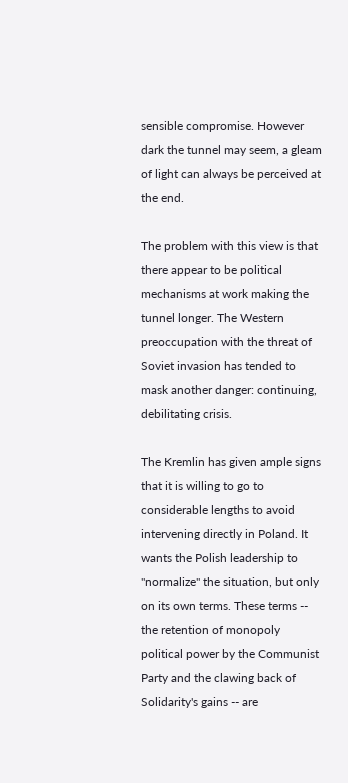sensible compromise. However dark the tunnel may seem, a gleam of light can always be perceived at the end.

The problem with this view is that there appear to be political mechanisms at work making the tunnel longer. The Western preoccupation with the threat of Soviet invasion has tended to mask another danger: continuing, debilitating crisis.

The Kremlin has given ample signs that it is willing to go to considerable lengths to avoid intervening directly in Poland. It wants the Polish leadership to "normalize" the situation, but only on its own terms. These terms -- the retention of monopoly political power by the Communist Party and the clawing back of Solidarity's gains -- are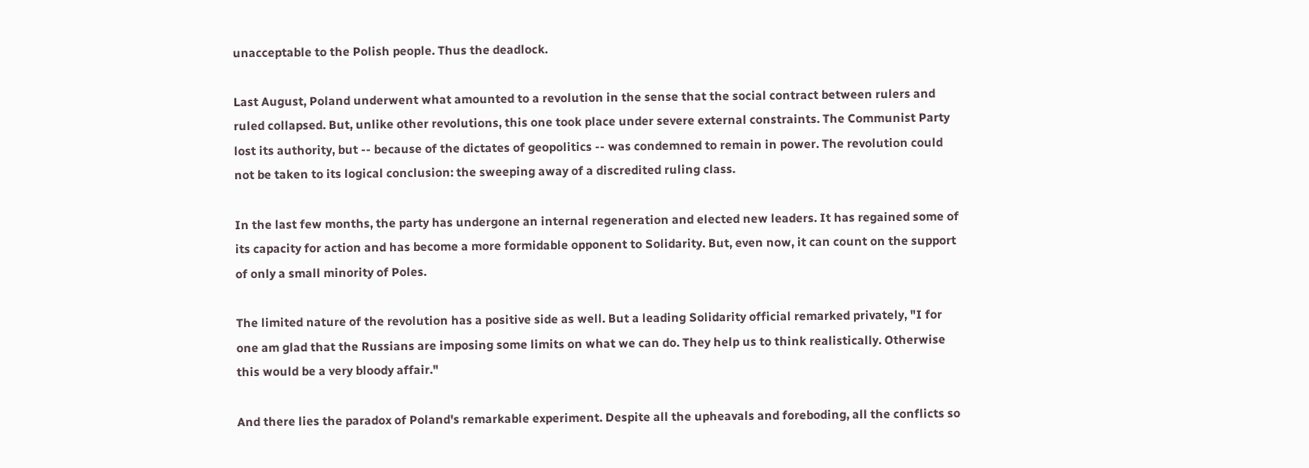unacceptable to the Polish people. Thus the deadlock.

Last August, Poland underwent what amounted to a revolution in the sense that the social contract between rulers and ruled collapsed. But, unlike other revolutions, this one took place under severe external constraints. The Communist Party lost its authority, but -- because of the dictates of geopolitics -- was condemned to remain in power. The revolution could not be taken to its logical conclusion: the sweeping away of a discredited ruling class.

In the last few months, the party has undergone an internal regeneration and elected new leaders. It has regained some of its capacity for action and has become a more formidable opponent to Solidarity. But, even now, it can count on the support of only a small minority of Poles.

The limited nature of the revolution has a positive side as well. But a leading Solidarity official remarked privately, "I for one am glad that the Russians are imposing some limits on what we can do. They help us to think realistically. Otherwise this would be a very bloody affair."

And there lies the paradox of Poland's remarkable experiment. Despite all the upheavals and foreboding, all the conflicts so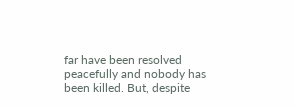far have been resolved peacefully and nobody has been killed. But, despite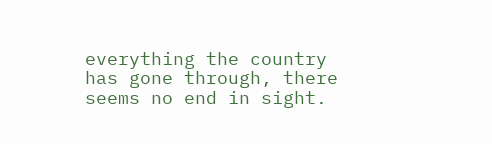everything the country has gone through, there seems no end in sight.